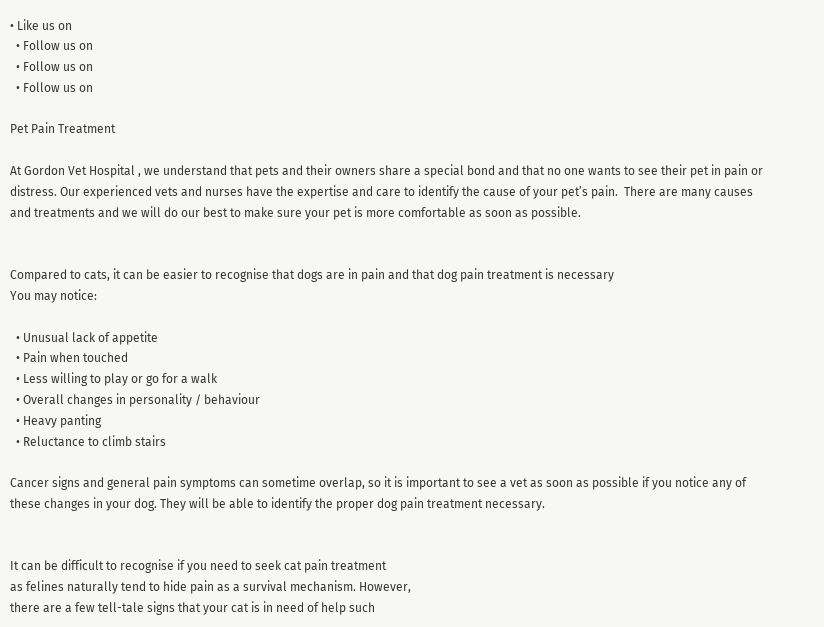• Like us on
  • Follow us on
  • Follow us on
  • Follow us on

Pet Pain Treatment

At Gordon Vet Hospital , we understand that pets and their owners share a special bond and that no one wants to see their pet in pain or distress. Our experienced vets and nurses have the expertise and care to identify the cause of your pet’s pain.  There are many causes and treatments and we will do our best to make sure your pet is more comfortable as soon as possible.


Compared to cats, it can be easier to recognise that dogs are in pain and that dog pain treatment is necessary
You may notice:

  • Unusual lack of appetite
  • Pain when touched
  • Less willing to play or go for a walk
  • Overall changes in personality / behaviour
  • Heavy panting
  • Reluctance to climb stairs

Cancer signs and general pain symptoms can sometime overlap, so it is important to see a vet as soon as possible if you notice any of these changes in your dog. They will be able to identify the proper dog pain treatment necessary.


It can be difficult to recognise if you need to seek cat pain treatment
as felines naturally tend to hide pain as a survival mechanism. However,
there are a few tell-tale signs that your cat is in need of help such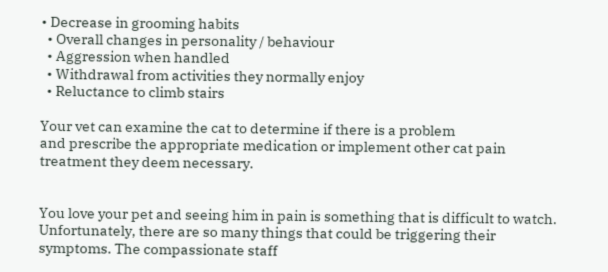• Decrease in grooming habits
  • Overall changes in personality / behaviour
  • Aggression when handled
  • Withdrawal from activities they normally enjoy
  • Reluctance to climb stairs

Your vet can examine the cat to determine if there is a problem
and prescribe the appropriate medication or implement other cat pain
treatment they deem necessary.


You love your pet and seeing him in pain is something that is difficult to watch. Unfortunately, there are so many things that could be triggering their symptoms. The compassionate staff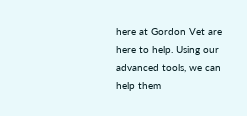here at Gordon Vet are here to help. Using our advanced tools, we can help them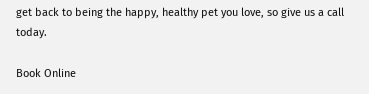get back to being the happy, healthy pet you love, so give us a call today.

Book Online